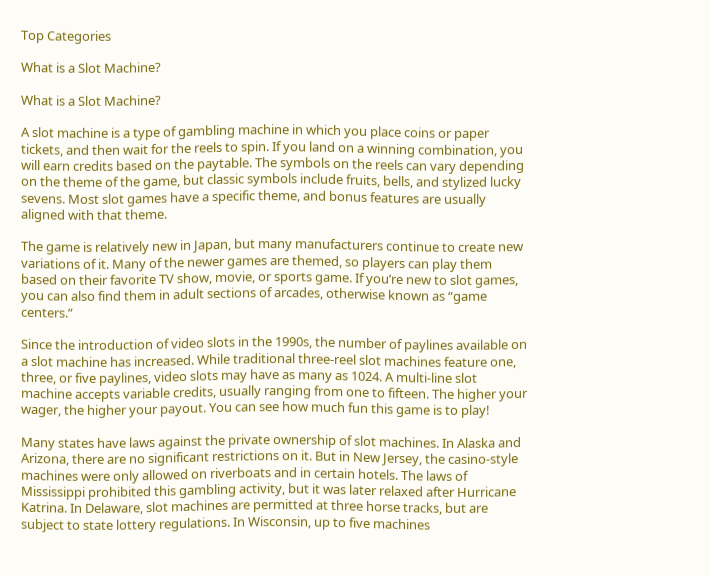Top Categories

What is a Slot Machine?

What is a Slot Machine?

A slot machine is a type of gambling machine in which you place coins or paper tickets, and then wait for the reels to spin. If you land on a winning combination, you will earn credits based on the paytable. The symbols on the reels can vary depending on the theme of the game, but classic symbols include fruits, bells, and stylized lucky sevens. Most slot games have a specific theme, and bonus features are usually aligned with that theme.

The game is relatively new in Japan, but many manufacturers continue to create new variations of it. Many of the newer games are themed, so players can play them based on their favorite TV show, movie, or sports game. If you’re new to slot games, you can also find them in adult sections of arcades, otherwise known as “game centers.”

Since the introduction of video slots in the 1990s, the number of paylines available on a slot machine has increased. While traditional three-reel slot machines feature one, three, or five paylines, video slots may have as many as 1024. A multi-line slot machine accepts variable credits, usually ranging from one to fifteen. The higher your wager, the higher your payout. You can see how much fun this game is to play!

Many states have laws against the private ownership of slot machines. In Alaska and Arizona, there are no significant restrictions on it. But in New Jersey, the casino-style machines were only allowed on riverboats and in certain hotels. The laws of Mississippi prohibited this gambling activity, but it was later relaxed after Hurricane Katrina. In Delaware, slot machines are permitted at three horse tracks, but are subject to state lottery regulations. In Wisconsin, up to five machines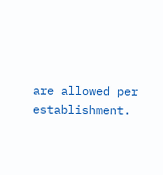are allowed per establishment.